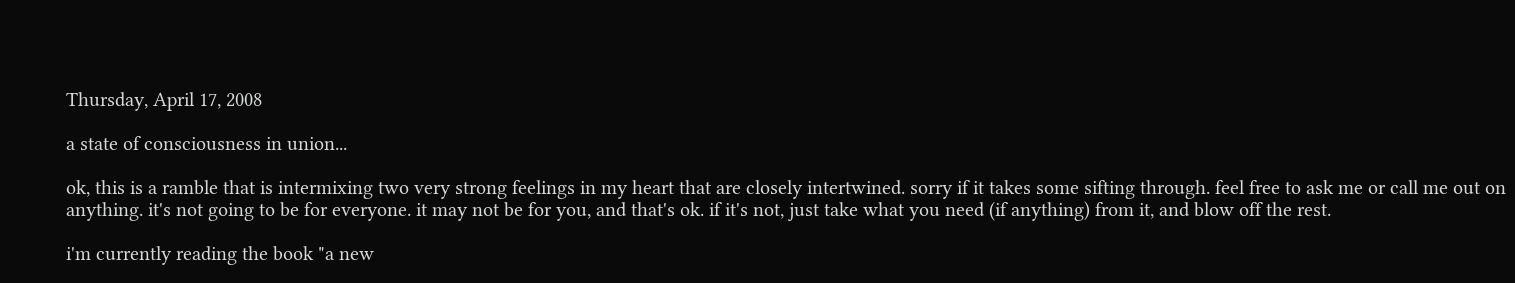Thursday, April 17, 2008

a state of consciousness in union...

ok, this is a ramble that is intermixing two very strong feelings in my heart that are closely intertwined. sorry if it takes some sifting through. feel free to ask me or call me out on anything. it's not going to be for everyone. it may not be for you, and that's ok. if it's not, just take what you need (if anything) from it, and blow off the rest.

i'm currently reading the book "a new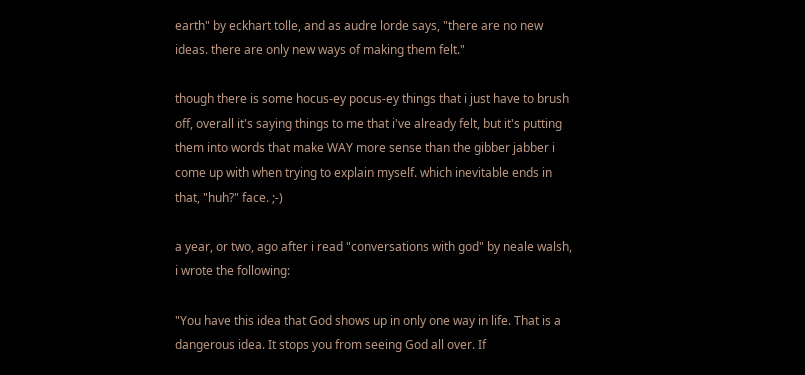earth" by eckhart tolle, and as audre lorde says, "there are no new ideas. there are only new ways of making them felt."

though there is some hocus-ey pocus-ey things that i just have to brush off, overall it's saying things to me that i've already felt, but it's putting them into words that make WAY more sense than the gibber jabber i come up with when trying to explain myself. which inevitable ends in that, "huh?" face. ;-)

a year, or two, ago after i read "conversations with god" by neale walsh, i wrote the following:

"You have this idea that God shows up in only one way in life. That is a dangerous idea. It stops you from seeing God all over. If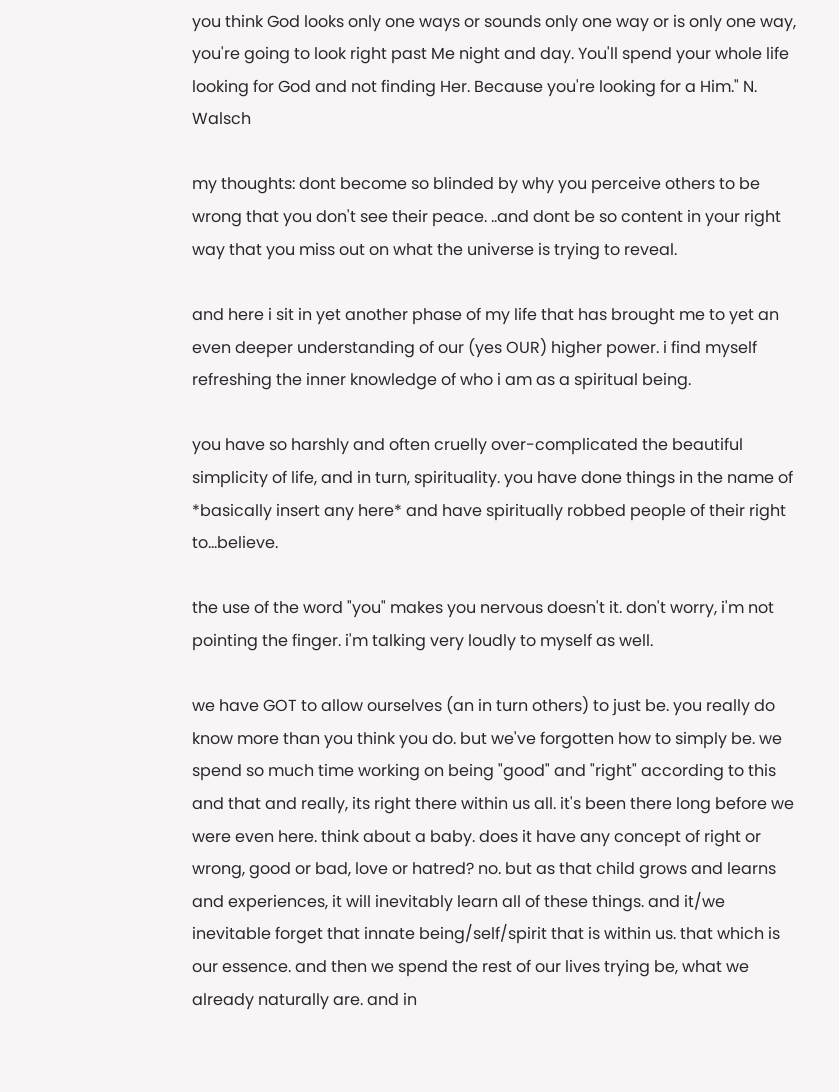you think God looks only one ways or sounds only one way or is only one way, you're going to look right past Me night and day. You'll spend your whole life looking for God and not finding Her. Because you're looking for a Him." N. Walsch

my thoughts: dont become so blinded by why you perceive others to be wrong that you don't see their peace. ..and dont be so content in your right way that you miss out on what the universe is trying to reveal.

and here i sit in yet another phase of my life that has brought me to yet an even deeper understanding of our (yes OUR) higher power. i find myself refreshing the inner knowledge of who i am as a spiritual being.

you have so harshly and often cruelly over-complicated the beautiful simplicity of life, and in turn, spirituality. you have done things in the name of *basically insert any here* and have spiritually robbed people of their right to...believe.

the use of the word "you" makes you nervous doesn't it. don't worry, i'm not pointing the finger. i'm talking very loudly to myself as well.

we have GOT to allow ourselves (an in turn others) to just be. you really do know more than you think you do. but we've forgotten how to simply be. we spend so much time working on being "good" and "right" according to this and that and really, its right there within us all. it's been there long before we were even here. think about a baby. does it have any concept of right or wrong, good or bad, love or hatred? no. but as that child grows and learns and experiences, it will inevitably learn all of these things. and it/we inevitable forget that innate being/self/spirit that is within us. that which is our essence. and then we spend the rest of our lives trying be, what we already naturally are. and in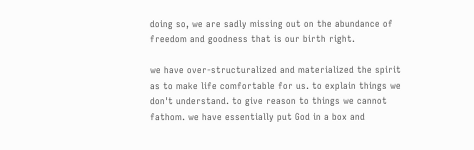doing so, we are sadly missing out on the abundance of freedom and goodness that is our birth right.

we have over-structuralized and materialized the spirit as to make life comfortable for us. to explain things we don't understand. to give reason to things we cannot fathom. we have essentially put God in a box and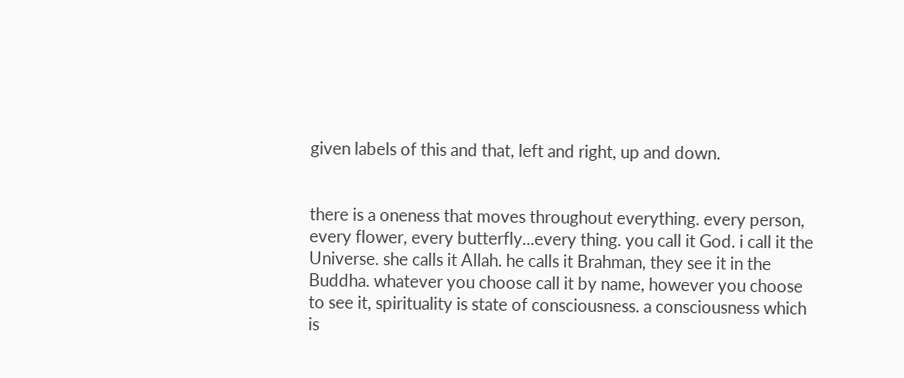given labels of this and that, left and right, up and down.


there is a oneness that moves throughout everything. every person, every flower, every butterfly...every thing. you call it God. i call it the Universe. she calls it Allah. he calls it Brahman, they see it in the Buddha. whatever you choose call it by name, however you choose to see it, spirituality is state of consciousness. a consciousness which is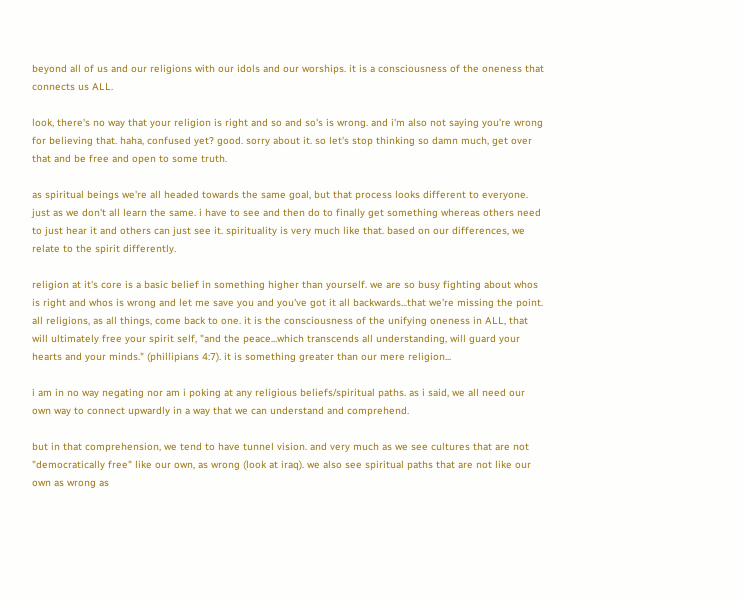beyond all of us and our religions with our idols and our worships. it is a consciousness of the oneness that connects us ALL.

look, there's no way that your religion is right and so and so's is wrong. and i'm also not saying you're wrong for believing that. haha, confused yet? good. sorry about it. so let's stop thinking so damn much, get over that and be free and open to some truth.

as spiritual beings we're all headed towards the same goal, but that process looks different to everyone. just as we don't all learn the same. i have to see and then do to finally get something whereas others need to just hear it and others can just see it. spirituality is very much like that. based on our differences, we relate to the spirit differently.

religion at it's core is a basic belief in something higher than yourself. we are so busy fighting about whos is right and whos is wrong and let me save you and you've got it all backwards...that we're missing the point. all religions, as all things, come back to one. it is the consciousness of the unifying oneness in ALL, that will ultimately free your spirit self, "and the peace...which transcends all understanding, will guard your hearts and your minds." (phillipians 4:7). it is something greater than our mere religion...

i am in no way negating nor am i poking at any religious beliefs/spiritual paths. as i said, we all need our own way to connect upwardly in a way that we can understand and comprehend.

but in that comprehension, we tend to have tunnel vision. and very much as we see cultures that are not "democratically free" like our own, as wrong (look at iraq). we also see spiritual paths that are not like our own as wrong as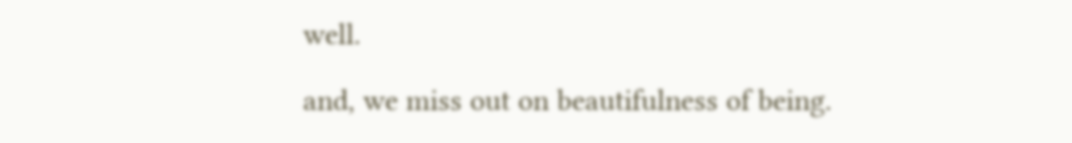well.

and, we miss out on beautifulness of being.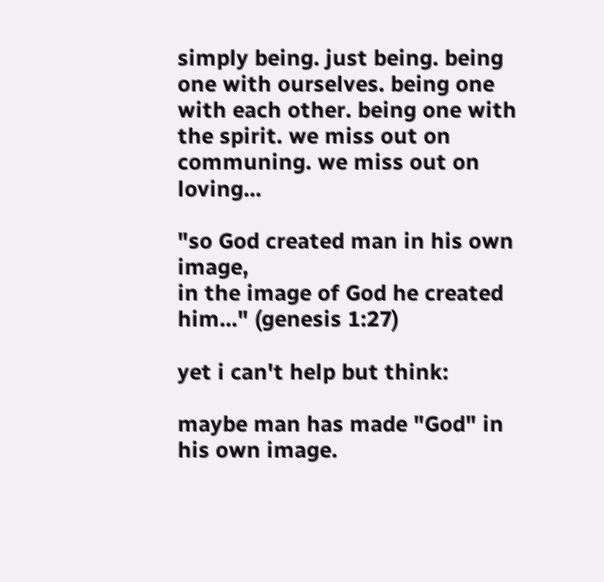simply being. just being. being one with ourselves. being one with each other. being one with the spirit. we miss out on communing. we miss out on loving...

"so God created man in his own image,
in the image of God he created him..." (genesis 1:27)

yet i can't help but think:

maybe man has made "God" in his own image.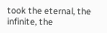took the eternal, the infinite, the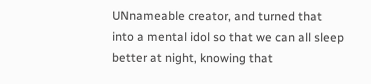UNnameable creator, and turned that into a mental idol so that we can all sleep better at night, knowing that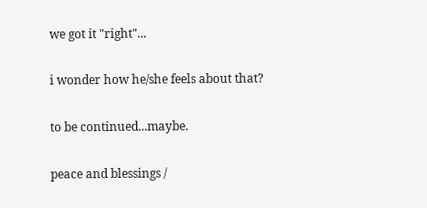we got it "right"...

i wonder how he/she feels about that?

to be continued...maybe.

peace and blessings /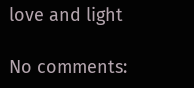love and light

No comments: